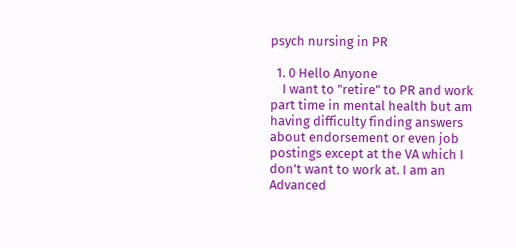psych nursing in PR

  1. 0 Hello Anyone
    I want to "retire" to PR and work part time in mental health but am having difficulty finding answers about endorsement or even job postings except at the VA which I don't want to work at. I am an Advanced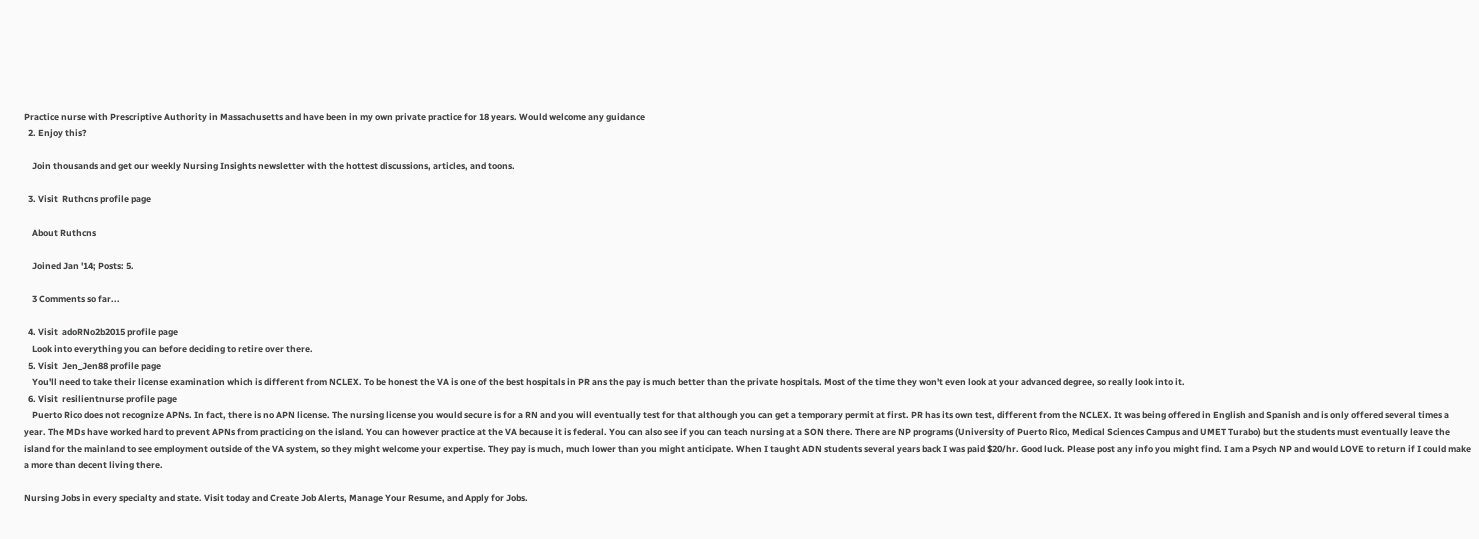Practice nurse with Prescriptive Authority in Massachusetts and have been in my own private practice for 18 years. Would welcome any guidance
  2. Enjoy this?

    Join thousands and get our weekly Nursing Insights newsletter with the hottest discussions, articles, and toons.

  3. Visit  Ruthcns profile page

    About Ruthcns

    Joined Jan '14; Posts: 5.

    3 Comments so far...

  4. Visit  adoRNo2b2015 profile page
    Look into everything you can before deciding to retire over there.
  5. Visit  Jen_Jen88 profile page
    You'll need to take their license examination which is different from NCLEX. To be honest the VA is one of the best hospitals in PR ans the pay is much better than the private hospitals. Most of the time they won't even look at your advanced degree, so really look into it.
  6. Visit  resilientnurse profile page
    Puerto Rico does not recognize APNs. In fact, there is no APN license. The nursing license you would secure is for a RN and you will eventually test for that although you can get a temporary permit at first. PR has its own test, different from the NCLEX. It was being offered in English and Spanish and is only offered several times a year. The MDs have worked hard to prevent APNs from practicing on the island. You can however practice at the VA because it is federal. You can also see if you can teach nursing at a SON there. There are NP programs (University of Puerto Rico, Medical Sciences Campus and UMET Turabo) but the students must eventually leave the island for the mainland to see employment outside of the VA system, so they might welcome your expertise. They pay is much, much lower than you might anticipate. When I taught ADN students several years back I was paid $20/hr. Good luck. Please post any info you might find. I am a Psych NP and would LOVE to return if I could make a more than decent living there.

Nursing Jobs in every specialty and state. Visit today and Create Job Alerts, Manage Your Resume, and Apply for Jobs.